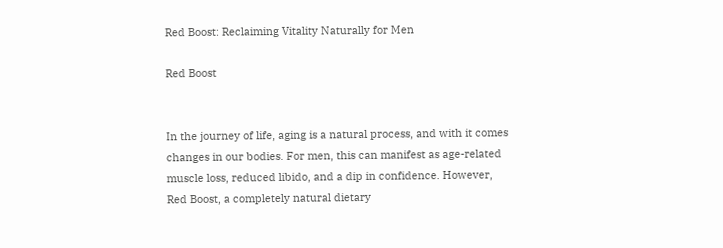Red Boost: Reclaiming Vitality Naturally for Men

Red Boost


In the journey of life, aging is a natural process, and with it comes changes in our bodies. For men, this can manifest as age-related muscle loss, reduced libido, and a dip in confidence. However, Red Boost, a completely natural dietary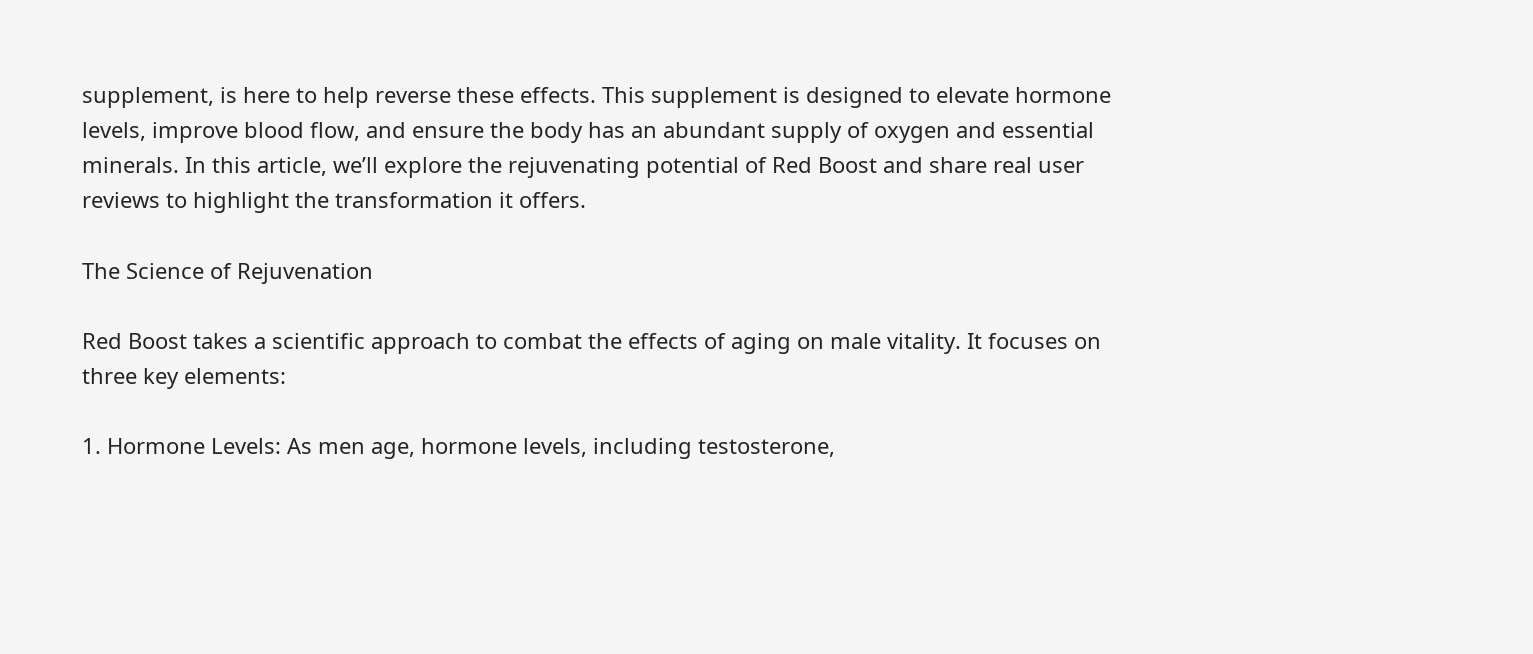supplement, is here to help reverse these effects. This supplement is designed to elevate hormone levels, improve blood flow, and ensure the body has an abundant supply of oxygen and essential minerals. In this article, we’ll explore the rejuvenating potential of Red Boost and share real user reviews to highlight the transformation it offers.

The Science of Rejuvenation

Red Boost takes a scientific approach to combat the effects of aging on male vitality. It focuses on three key elements:

1. Hormone Levels: As men age, hormone levels, including testosterone,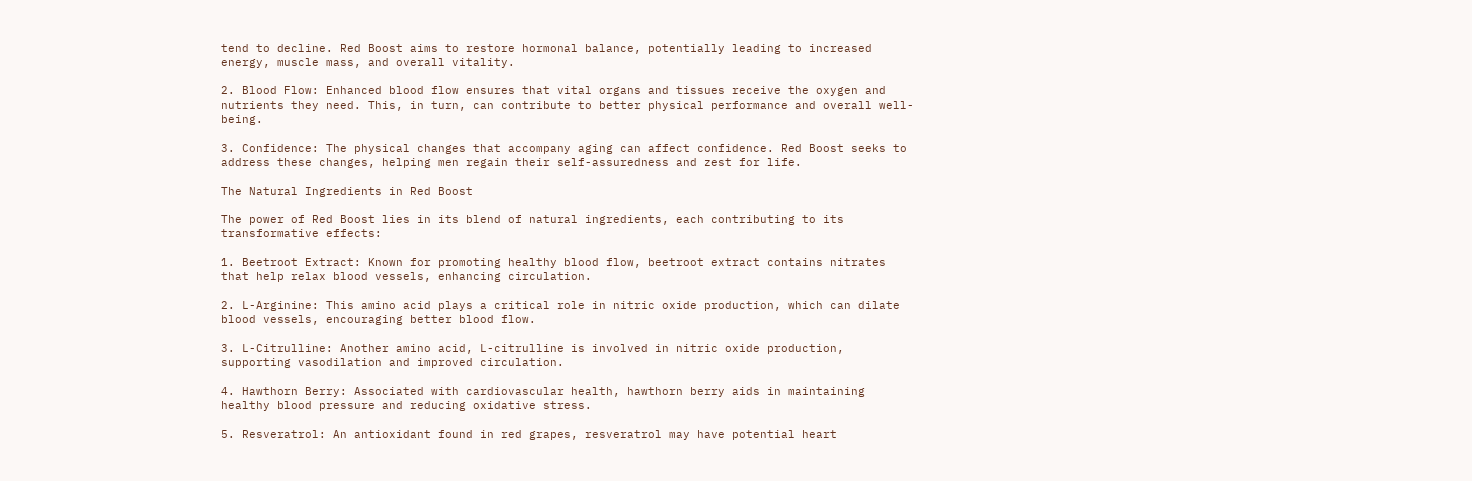tend to decline. Red Boost aims to restore hormonal balance, potentially leading to increased energy, muscle mass, and overall vitality.

2. Blood Flow: Enhanced blood flow ensures that vital organs and tissues receive the oxygen and nutrients they need. This, in turn, can contribute to better physical performance and overall well-being.

3. Confidence: The physical changes that accompany aging can affect confidence. Red Boost seeks to address these changes, helping men regain their self-assuredness and zest for life.

The Natural Ingredients in Red Boost

The power of Red Boost lies in its blend of natural ingredients, each contributing to its transformative effects:

1. Beetroot Extract: Known for promoting healthy blood flow, beetroot extract contains nitrates that help relax blood vessels, enhancing circulation.

2. L-Arginine: This amino acid plays a critical role in nitric oxide production, which can dilate blood vessels, encouraging better blood flow.

3. L-Citrulline: Another amino acid, L-citrulline is involved in nitric oxide production, supporting vasodilation and improved circulation.

4. Hawthorn Berry: Associated with cardiovascular health, hawthorn berry aids in maintaining healthy blood pressure and reducing oxidative stress.

5. Resveratrol: An antioxidant found in red grapes, resveratrol may have potential heart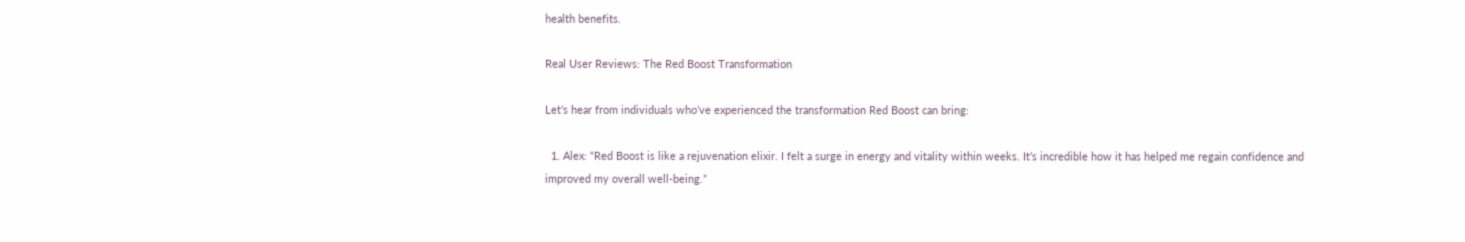health benefits.

Real User Reviews: The Red Boost Transformation

Let’s hear from individuals who’ve experienced the transformation Red Boost can bring:

  1. Alex: “Red Boost is like a rejuvenation elixir. I felt a surge in energy and vitality within weeks. It’s incredible how it has helped me regain confidence and improved my overall well-being.”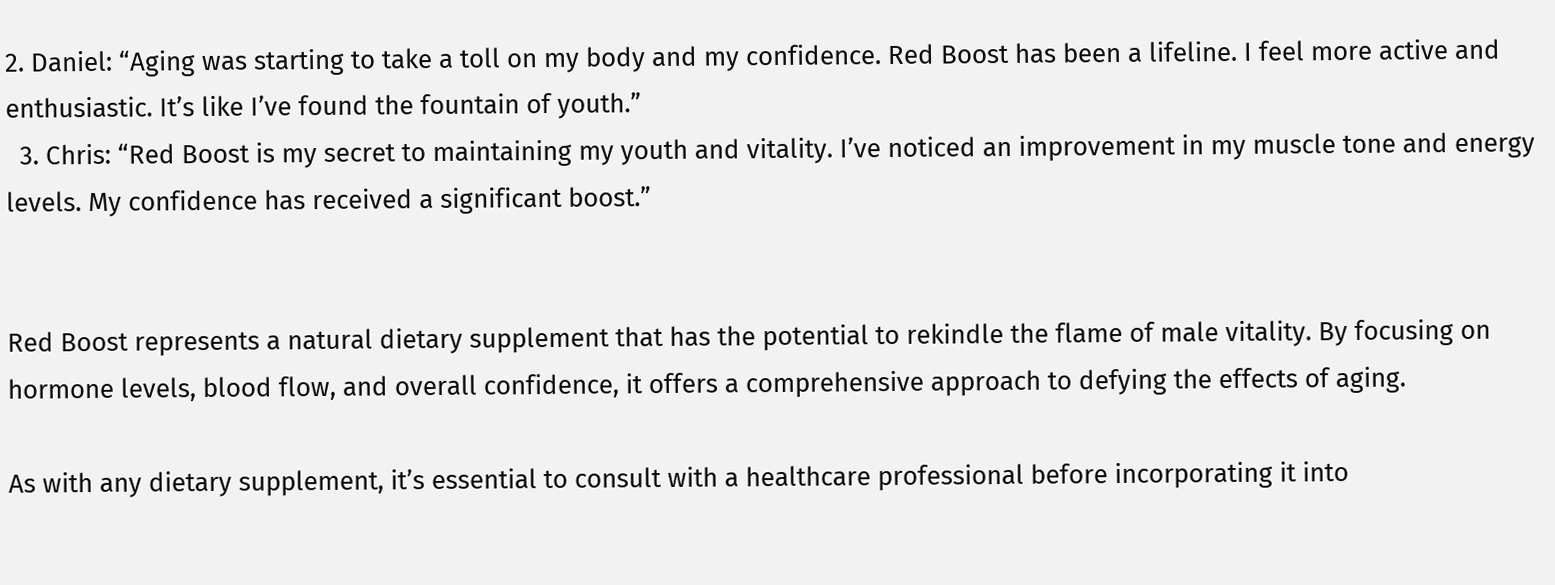2. Daniel: “Aging was starting to take a toll on my body and my confidence. Red Boost has been a lifeline. I feel more active and enthusiastic. It’s like I’ve found the fountain of youth.”
  3. Chris: “Red Boost is my secret to maintaining my youth and vitality. I’ve noticed an improvement in my muscle tone and energy levels. My confidence has received a significant boost.”


Red Boost represents a natural dietary supplement that has the potential to rekindle the flame of male vitality. By focusing on hormone levels, blood flow, and overall confidence, it offers a comprehensive approach to defying the effects of aging.

As with any dietary supplement, it’s essential to consult with a healthcare professional before incorporating it into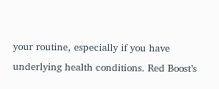your routine, especially if you have underlying health conditions. Red Boost’s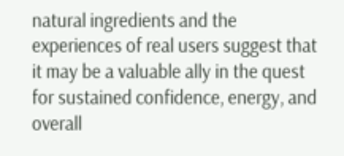natural ingredients and the experiences of real users suggest that it may be a valuable ally in the quest for sustained confidence, energy, and overall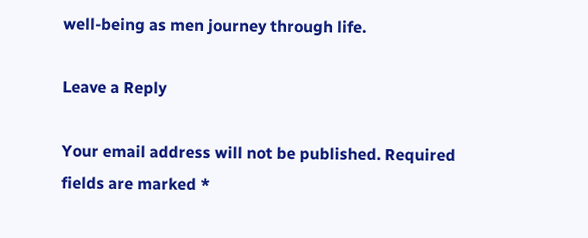well-being as men journey through life.

Leave a Reply

Your email address will not be published. Required fields are marked *